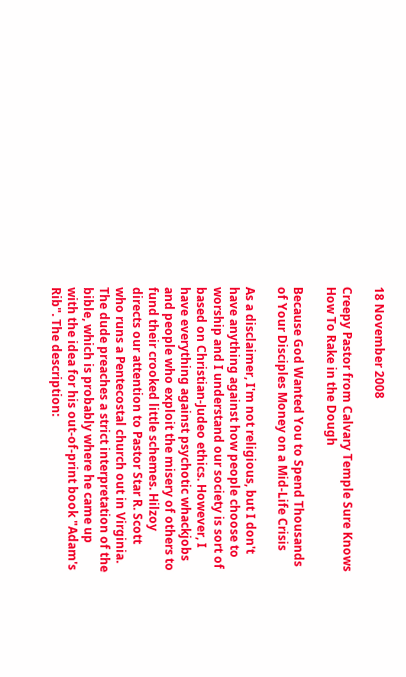18 November 2008

Creepy Pastor from Calvary Temple Sure Knows How To Rake in the Dough

Because God Wanted You to Spend Thousands of Your Disciples Money on a Mid-Life Crisis

As a disclaimer, I'm not religious, but I don't have anything against how people choose to worship and I understand our society is sort of based on Christian-Judeo ethics. However, I have everything against psychotic whackjobs and people who exploit the misery of others to fund their crooked little schemes. Hilzoy directs our attention to Pastor Star R. Scott who runs a Pentecostal church out in Virginia. The dude preaches a strict interpretation of the bible, which is probably where he came up with the idea for his out-of-print book "Adam's Rib". The description: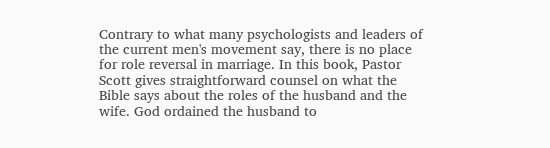Contrary to what many psychologists and leaders of the current men's movement say, there is no place for role reversal in marriage. In this book, Pastor Scott gives straightforward counsel on what the Bible says about the roles of the husband and the wife. God ordained the husband to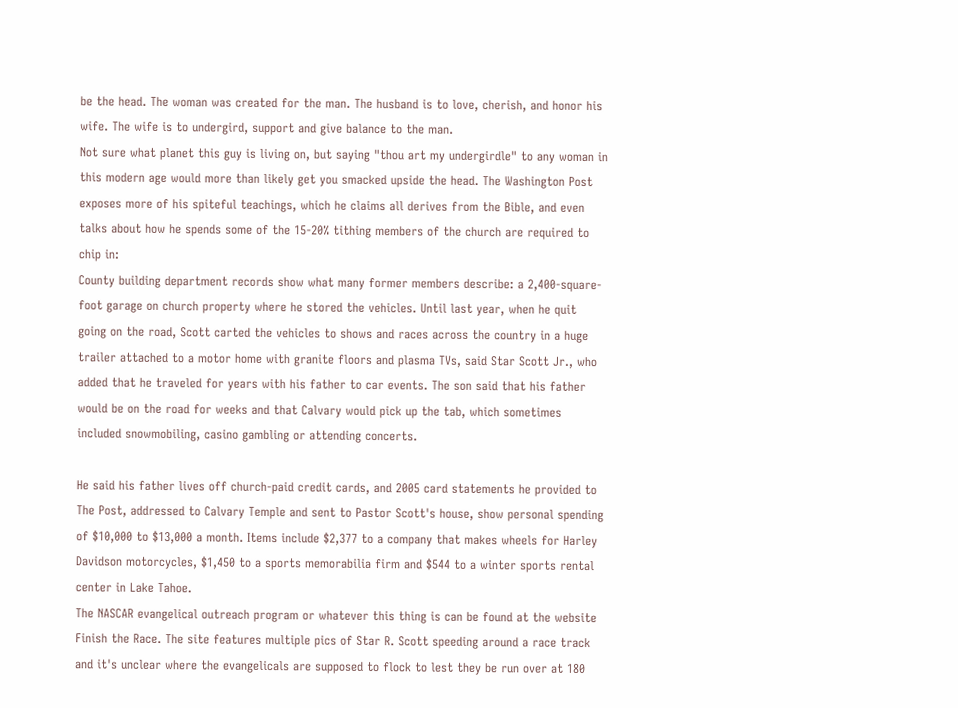be the head. The woman was created for the man. The husband is to love, cherish, and honor his wife. The wife is to undergird, support and give balance to the man.
Not sure what planet this guy is living on, but saying "thou art my undergirdle" to any woman in this modern age would more than likely get you smacked upside the head. The Washington Post exposes more of his spiteful teachings, which he claims all derives from the Bible, and even talks about how he spends some of the 15-20% tithing members of the church are required to chip in:
County building department records show what many former members describe: a 2,400-square-foot garage on church property where he stored the vehicles. Until last year, when he quit going on the road, Scott carted the vehicles to shows and races across the country in a huge trailer attached to a motor home with granite floors and plasma TVs, said Star Scott Jr., who added that he traveled for years with his father to car events. The son said that his father would be on the road for weeks and that Calvary would pick up the tab, which sometimes included snowmobiling, casino gambling or attending concerts.

He said his father lives off church-paid credit cards, and 2005 card statements he provided to The Post, addressed to Calvary Temple and sent to Pastor Scott's house, show personal spending of $10,000 to $13,000 a month. Items include $2,377 to a company that makes wheels for Harley Davidson motorcycles, $1,450 to a sports memorabilia firm and $544 to a winter sports rental center in Lake Tahoe.
The NASCAR evangelical outreach program or whatever this thing is can be found at the website Finish the Race. The site features multiple pics of Star R. Scott speeding around a race track and it's unclear where the evangelicals are supposed to flock to lest they be run over at 180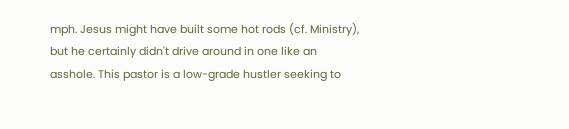mph. Jesus might have built some hot rods (cf. Ministry), but he certainly didn't drive around in one like an asshole. This pastor is a low-grade hustler seeking to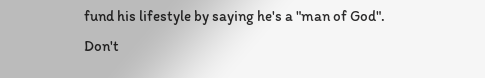fund his lifestyle by saying he's a "man of God". Don't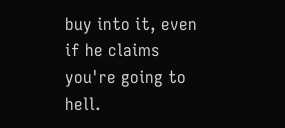buy into it, even if he claims you're going to hell.